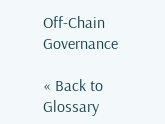Off-Chain Governance

« Back to Glossary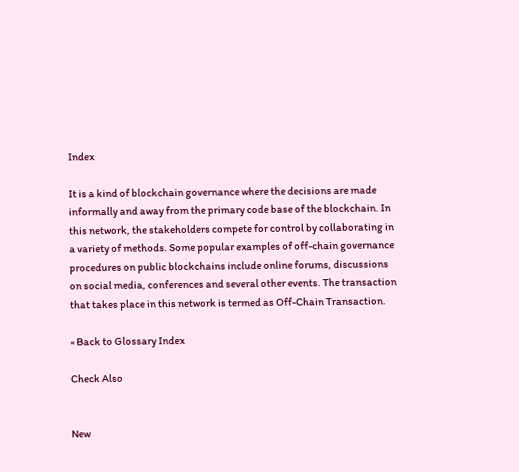Index

It is a kind of blockchain governance where the decisions are made informally and away from the primary code base of the blockchain. In this network, the stakeholders compete for control by collaborating in a variety of methods. Some popular examples of off-chain governance procedures on public blockchains include online forums, discussions on social media, conferences and several other events. The transaction that takes place in this network is termed as Off-Chain Transaction.

« Back to Glossary Index

Check Also


New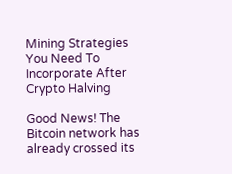Mining Strategies You Need To Incorporate After Crypto Halving

Good News! The Bitcoin network has already crossed its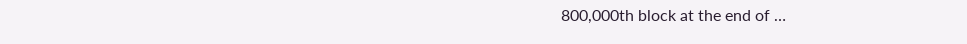800,000th block at the end of …